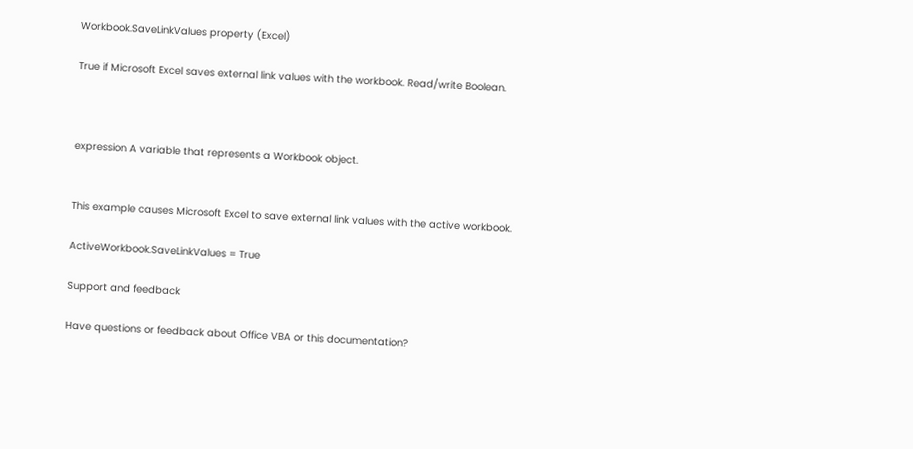Workbook.SaveLinkValues property (Excel)

True if Microsoft Excel saves external link values with the workbook. Read/write Boolean.



expression A variable that represents a Workbook object.


This example causes Microsoft Excel to save external link values with the active workbook.

ActiveWorkbook.SaveLinkValues = True

Support and feedback

Have questions or feedback about Office VBA or this documentation?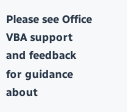Please see Office VBA support and feedback for guidance about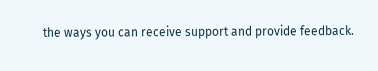the ways you can receive support and provide feedback.